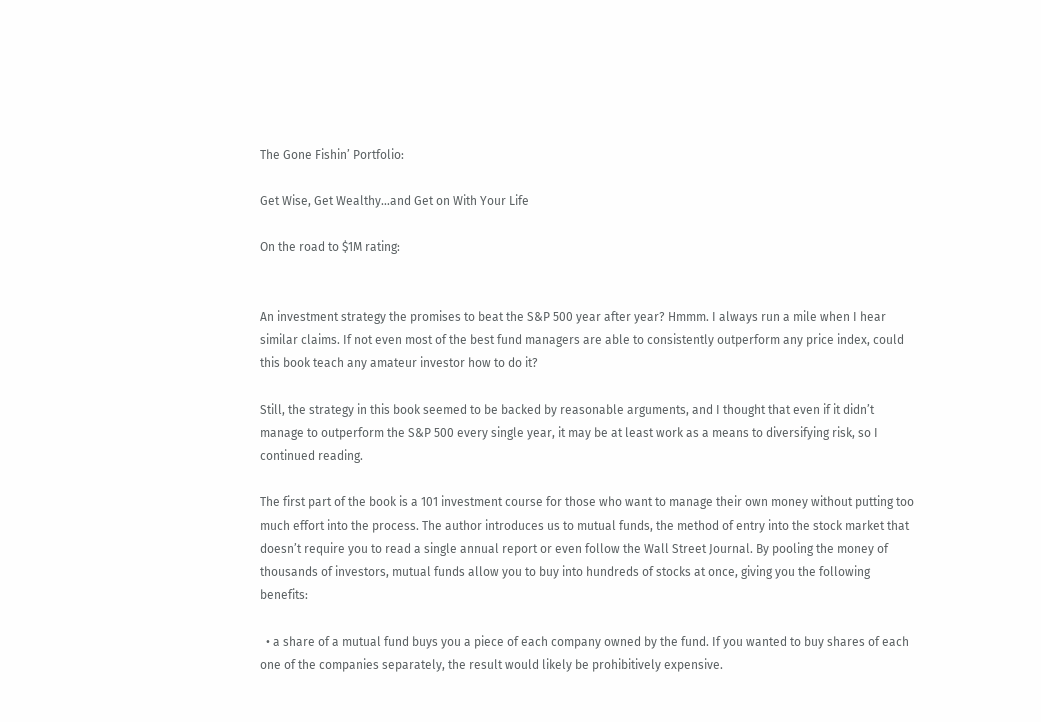The Gone Fishin’ Portfolio:

Get Wise, Get Wealthy…and Get on With Your Life

On the road to $1M rating:


An investment strategy the promises to beat the S&P 500 year after year? Hmmm. I always run a mile when I hear similar claims. If not even most of the best fund managers are able to consistently outperform any price index, could this book teach any amateur investor how to do it?

Still, the strategy in this book seemed to be backed by reasonable arguments, and I thought that even if it didn’t manage to outperform the S&P 500 every single year, it may be at least work as a means to diversifying risk, so I continued reading.

The first part of the book is a 101 investment course for those who want to manage their own money without putting too much effort into the process. The author introduces us to mutual funds, the method of entry into the stock market that doesn’t require you to read a single annual report or even follow the Wall Street Journal. By pooling the money of thousands of investors, mutual funds allow you to buy into hundreds of stocks at once, giving you the following benefits:

  • a share of a mutual fund buys you a piece of each company owned by the fund. If you wanted to buy shares of each one of the companies separately, the result would likely be prohibitively expensive.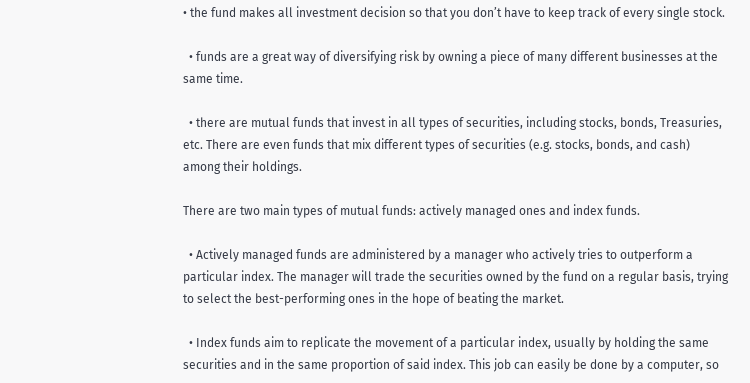• the fund makes all investment decision so that you don’t have to keep track of every single stock.

  • funds are a great way of diversifying risk by owning a piece of many different businesses at the same time.

  • there are mutual funds that invest in all types of securities, including stocks, bonds, Treasuries, etc. There are even funds that mix different types of securities (e.g. stocks, bonds, and cash) among their holdings.

There are two main types of mutual funds: actively managed ones and index funds.

  • Actively managed funds are administered by a manager who actively tries to outperform a particular index. The manager will trade the securities owned by the fund on a regular basis, trying to select the best-performing ones in the hope of beating the market.

  • Index funds aim to replicate the movement of a particular index, usually by holding the same securities and in the same proportion of said index. This job can easily be done by a computer, so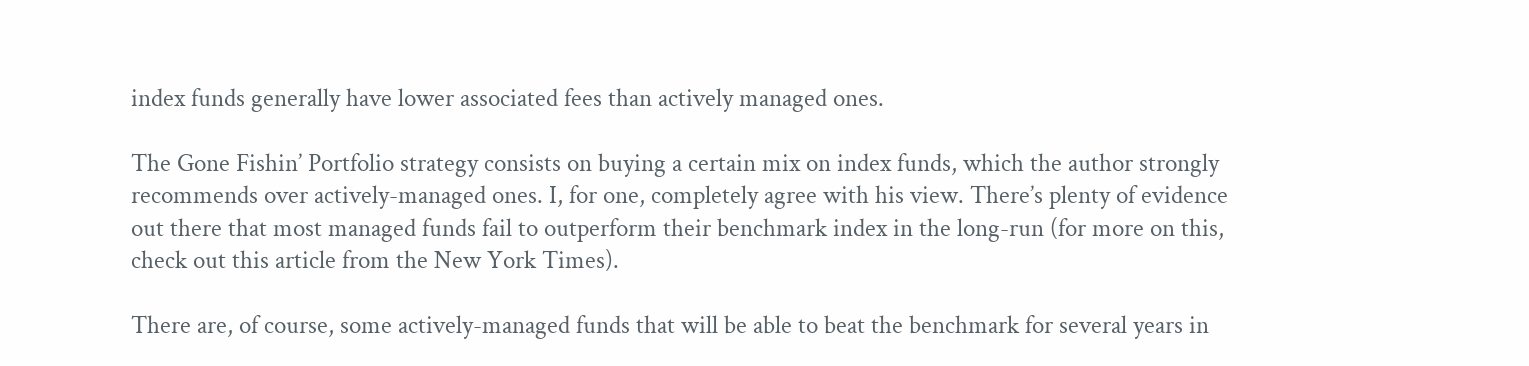index funds generally have lower associated fees than actively managed ones.

The Gone Fishin’ Portfolio strategy consists on buying a certain mix on index funds, which the author strongly recommends over actively-managed ones. I, for one, completely agree with his view. There’s plenty of evidence out there that most managed funds fail to outperform their benchmark index in the long-run (for more on this, check out this article from the New York Times).

There are, of course, some actively-managed funds that will be able to beat the benchmark for several years in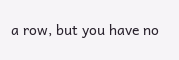a row, but you have no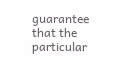guarantee that the particular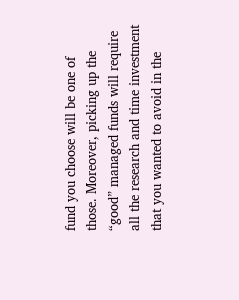fund you choose will be one of those. Moreover, picking up the “good” managed funds will require all the research and time investment that you wanted to avoid in the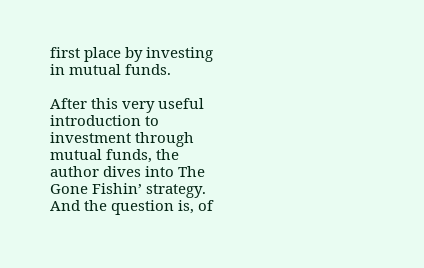first place by investing in mutual funds.

After this very useful introduction to investment through mutual funds, the author dives into The Gone Fishin’ strategy. And the question is, of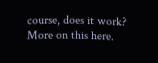course, does it work? More on this here.